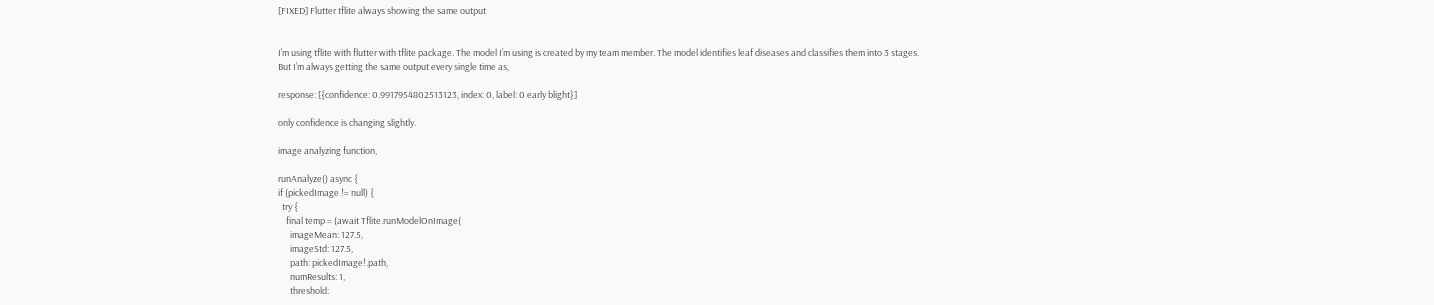[FIXED] Flutter tflite always showing the same output


I’m using tflite with flutter with tflite package. The model I’m using is created by my team member. The model identifies leaf diseases and classifies them into 3 stages.
But I’m always getting the same output every single time as,

response: [{confidence: 0.9917954802513123, index: 0, label: 0 early blight}]

only confidence is changing slightly.

image analyzing function,

runAnalyze() async {
if (pickedImage != null) {
  try {
    final temp = (await Tflite.runModelOnImage(
      imageMean: 127.5,
      imageStd: 127.5,
      path: pickedImage!.path,
      numResults: 1,
      threshold: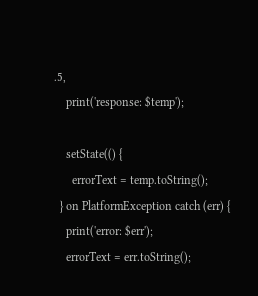.5,
    print('response: $temp');

    setState(() {
      errorText = temp.toString();
  } on PlatformException catch (err) {
    print('error: $err');
    errorText = err.toString();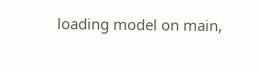loading model on main,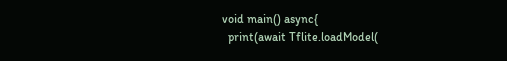void main() async{
  print(await Tflite.loadModel(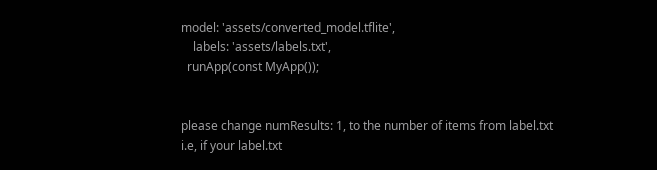model: 'assets/converted_model.tflite',
    labels: 'assets/labels.txt',
  runApp(const MyApp());


please change numResults: 1, to the number of items from label.txt
i.e, if your label.txt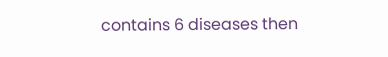contains 6 diseases then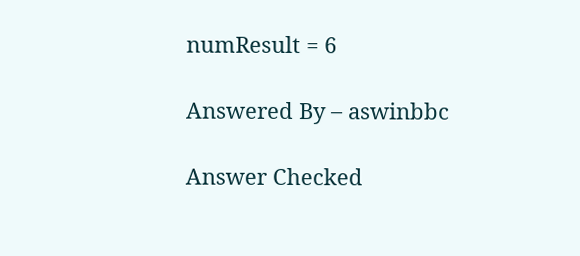numResult = 6

Answered By – aswinbbc

Answer Checked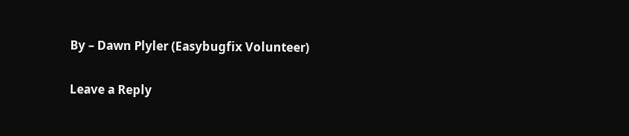By – Dawn Plyler (Easybugfix Volunteer)

Leave a Reply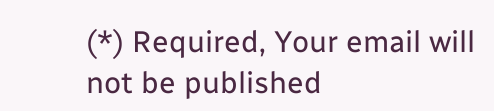(*) Required, Your email will not be published